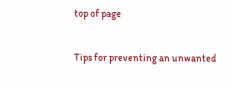top of page

Tips for preventing an unwanted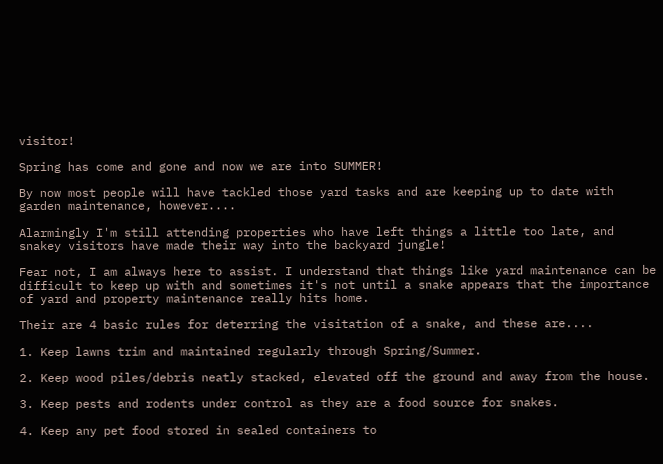visitor!

Spring has come and gone and now we are into SUMMER!

By now most people will have tackled those yard tasks and are keeping up to date with garden maintenance, however....

Alarmingly I'm still attending properties who have left things a little too late, and snakey visitors have made their way into the backyard jungle!

Fear not, I am always here to assist. I understand that things like yard maintenance can be difficult to keep up with and sometimes it's not until a snake appears that the importance of yard and property maintenance really hits home.

Their are 4 basic rules for deterring the visitation of a snake, and these are....

1. Keep lawns trim and maintained regularly through Spring/Summer.

2. Keep wood piles/debris neatly stacked, elevated off the ground and away from the house.

3. Keep pests and rodents under control as they are a food source for snakes.

4. Keep any pet food stored in sealed containers to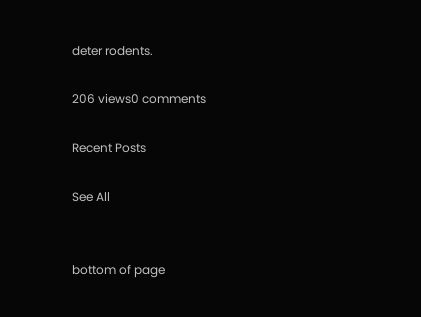deter rodents.

206 views0 comments

Recent Posts

See All


bottom of page